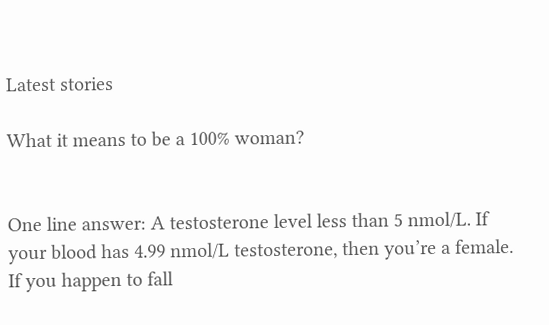Latest stories

What it means to be a 100% woman?


One line answer: A testosterone level less than 5 nmol/L. If your blood has 4.99 nmol/L testosterone, then you’re a female. If you happen to fall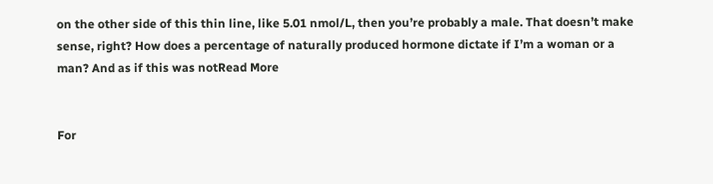on the other side of this thin line, like 5.01 nmol/L, then you’re probably a male. That doesn’t make sense, right? How does a percentage of naturally produced hormone dictate if I’m a woman or a man? And as if this was notRead More


For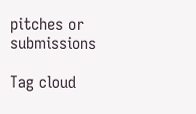pitches or submissions

Tag cloud